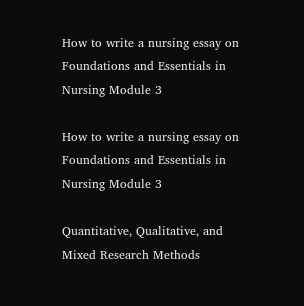How to write a nursing essay on Foundations and Essentials in Nursing Module 3

How to write a nursing essay on Foundations and Essentials in Nursing Module 3

Quantitative, Qualitative, and Mixed Research Methods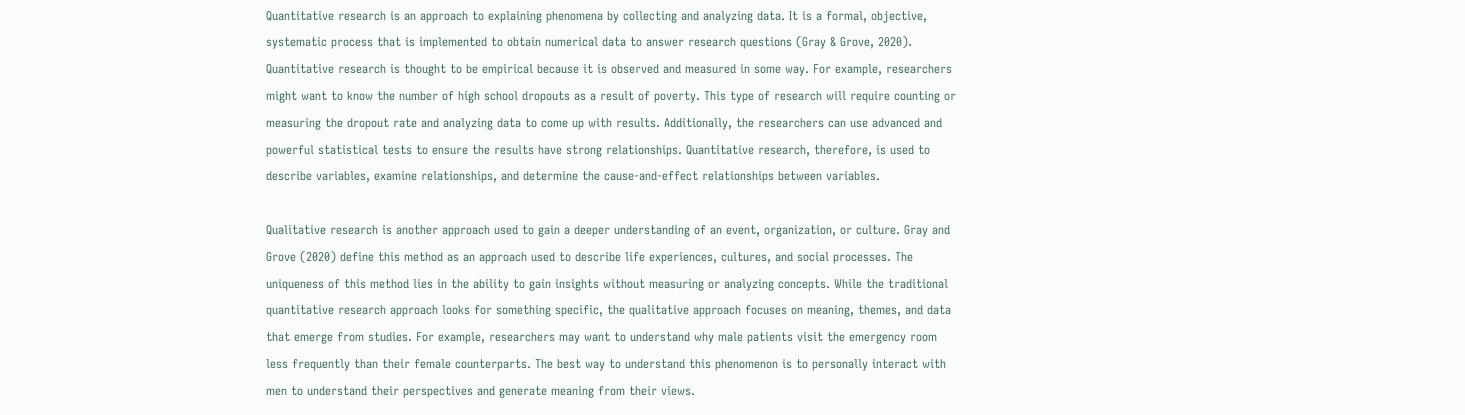Quantitative research is an approach to explaining phenomena by collecting and analyzing data. It is a formal, objective, systematic process that is implemented to obtain numerical data to answer research questions (Gray & Grove, 2020). Quantitative research is thought to be empirical because it is observed and measured in some way. For example, researchers might want to know the number of high school dropouts as a result of poverty. This type of research will require counting or measuring the dropout rate and analyzing data to come up with results. Additionally, the researchers can use advanced and powerful statistical tests to ensure the results have strong relationships. Quantitative research, therefore, is used to describe variables, examine relationships, and determine the cause-and-effect relationships between variables.

Qualitative research is another approach used to gain a deeper understanding of an event, organization, or culture. Gray and Grove (2020) define this method as an approach used to describe life experiences, cultures, and social processes. The uniqueness of this method lies in the ability to gain insights without measuring or analyzing concepts. While the traditional quantitative research approach looks for something specific, the qualitative approach focuses on meaning, themes, and data that emerge from studies. For example, researchers may want to understand why male patients visit the emergency room less frequently than their female counterparts. The best way to understand this phenomenon is to personally interact with men to understand their perspectives and generate meaning from their views.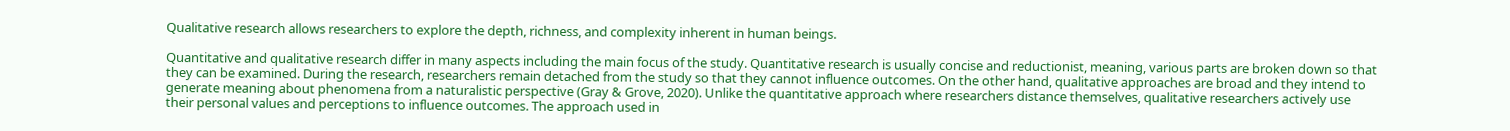Qualitative research allows researchers to explore the depth, richness, and complexity inherent in human beings.

Quantitative and qualitative research differ in many aspects including the main focus of the study. Quantitative research is usually concise and reductionist, meaning, various parts are broken down so that they can be examined. During the research, researchers remain detached from the study so that they cannot influence outcomes. On the other hand, qualitative approaches are broad and they intend to generate meaning about phenomena from a naturalistic perspective (Gray & Grove, 2020). Unlike the quantitative approach where researchers distance themselves, qualitative researchers actively use their personal values and perceptions to influence outcomes. The approach used in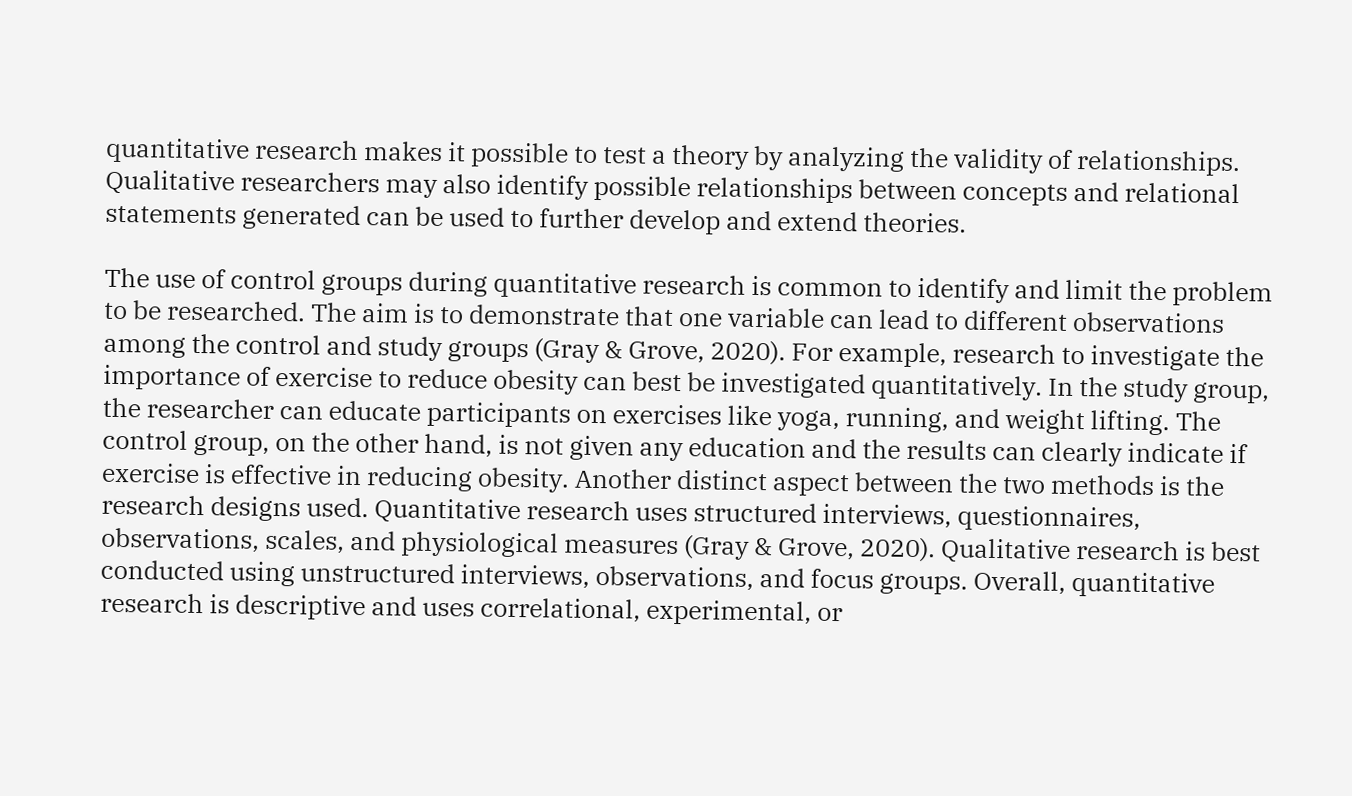quantitative research makes it possible to test a theory by analyzing the validity of relationships. Qualitative researchers may also identify possible relationships between concepts and relational statements generated can be used to further develop and extend theories.

The use of control groups during quantitative research is common to identify and limit the problem to be researched. The aim is to demonstrate that one variable can lead to different observations among the control and study groups (Gray & Grove, 2020). For example, research to investigate the importance of exercise to reduce obesity can best be investigated quantitatively. In the study group, the researcher can educate participants on exercises like yoga, running, and weight lifting. The control group, on the other hand, is not given any education and the results can clearly indicate if exercise is effective in reducing obesity. Another distinct aspect between the two methods is the research designs used. Quantitative research uses structured interviews, questionnaires, observations, scales, and physiological measures (Gray & Grove, 2020). Qualitative research is best conducted using unstructured interviews, observations, and focus groups. Overall, quantitative research is descriptive and uses correlational, experimental, or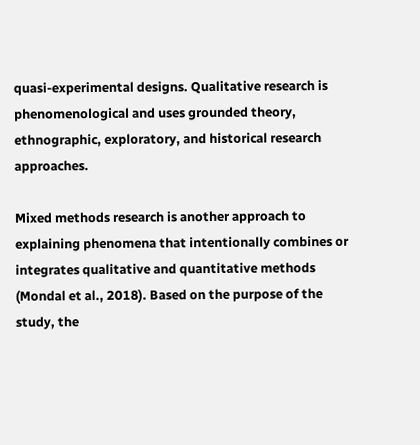quasi-experimental designs. Qualitative research is phenomenological and uses grounded theory, ethnographic, exploratory, and historical research approaches.

Mixed methods research is another approach to explaining phenomena that intentionally combines or integrates qualitative and quantitative methods (Mondal et al., 2018). Based on the purpose of the study, the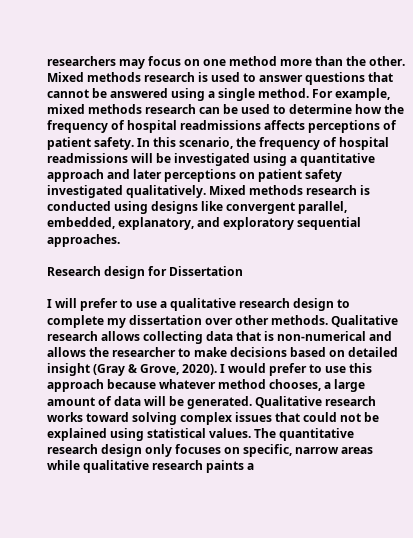researchers may focus on one method more than the other. Mixed methods research is used to answer questions that cannot be answered using a single method. For example, mixed methods research can be used to determine how the frequency of hospital readmissions affects perceptions of patient safety. In this scenario, the frequency of hospital readmissions will be investigated using a quantitative approach and later perceptions on patient safety investigated qualitatively. Mixed methods research is conducted using designs like convergent parallel, embedded, explanatory, and exploratory sequential approaches.

Research design for Dissertation

I will prefer to use a qualitative research design to complete my dissertation over other methods. Qualitative research allows collecting data that is non-numerical and allows the researcher to make decisions based on detailed insight (Gray & Grove, 2020). I would prefer to use this approach because whatever method chooses, a large amount of data will be generated. Qualitative research works toward solving complex issues that could not be explained using statistical values. The quantitative research design only focuses on specific, narrow areas while qualitative research paints a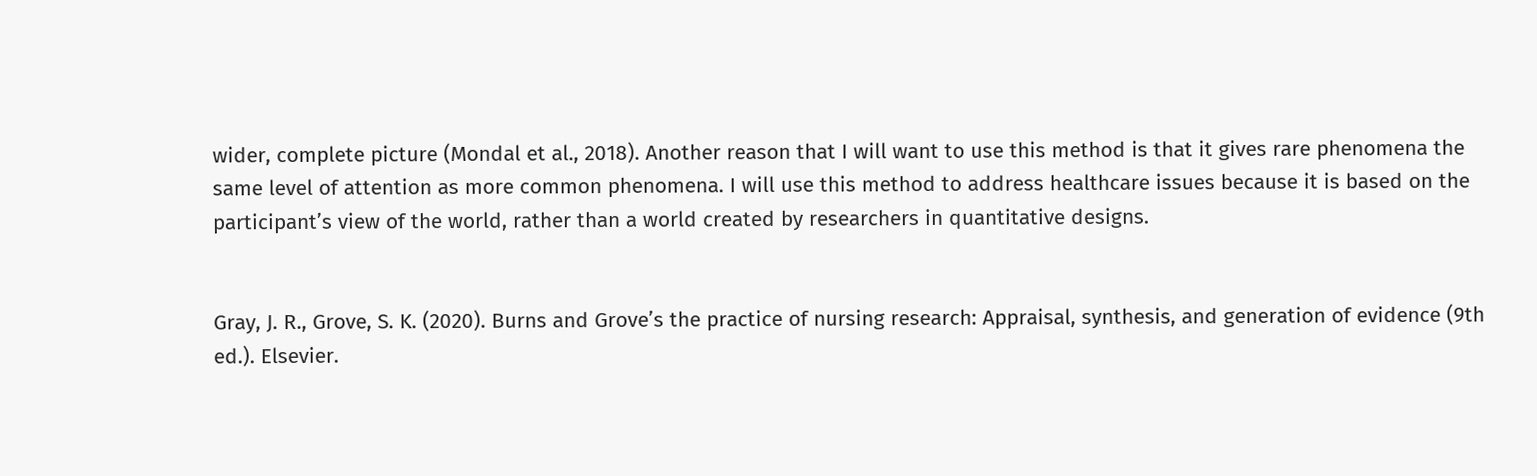wider, complete picture (Mondal et al., 2018). Another reason that I will want to use this method is that it gives rare phenomena the same level of attention as more common phenomena. I will use this method to address healthcare issues because it is based on the participant’s view of the world, rather than a world created by researchers in quantitative designs.


Gray, J. R., Grove, S. K. (2020). Burns and Grove’s the practice of nursing research: Appraisal, synthesis, and generation of evidence (9th ed.). Elsevier.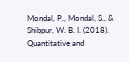Mondal, P., Mondal, S., & Shibpur, W. B. I. (2018). Quantitative and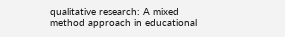qualitative research: A mixed method approach in educational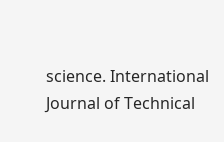science. International Journal of Technical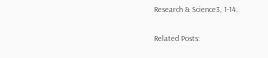Research & Science3, 1-14.

Related Posts: